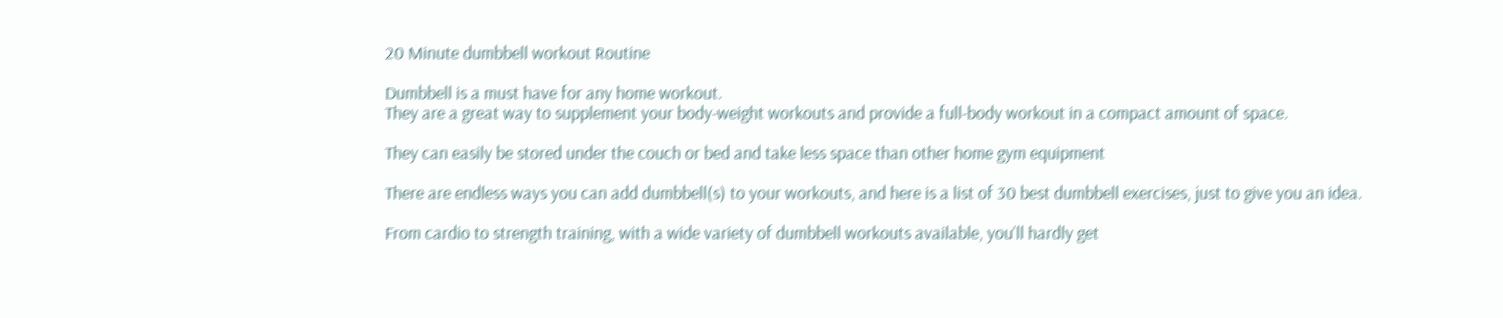20 Minute dumbbell workout Routine

Dumbbell is a must have for any home workout.
They are a great way to supplement your body-weight workouts and provide a full-body workout in a compact amount of space.

They can easily be stored under the couch or bed and take less space than other home gym equipment

There are endless ways you can add dumbbell(s) to your workouts, and here is a list of 30 best dumbbell exercises, just to give you an idea.

From cardio to strength training, with a wide variety of dumbbell workouts available, you’ll hardly get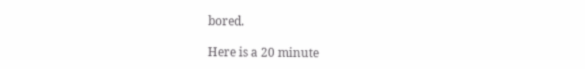bored.

Here is a 20 minute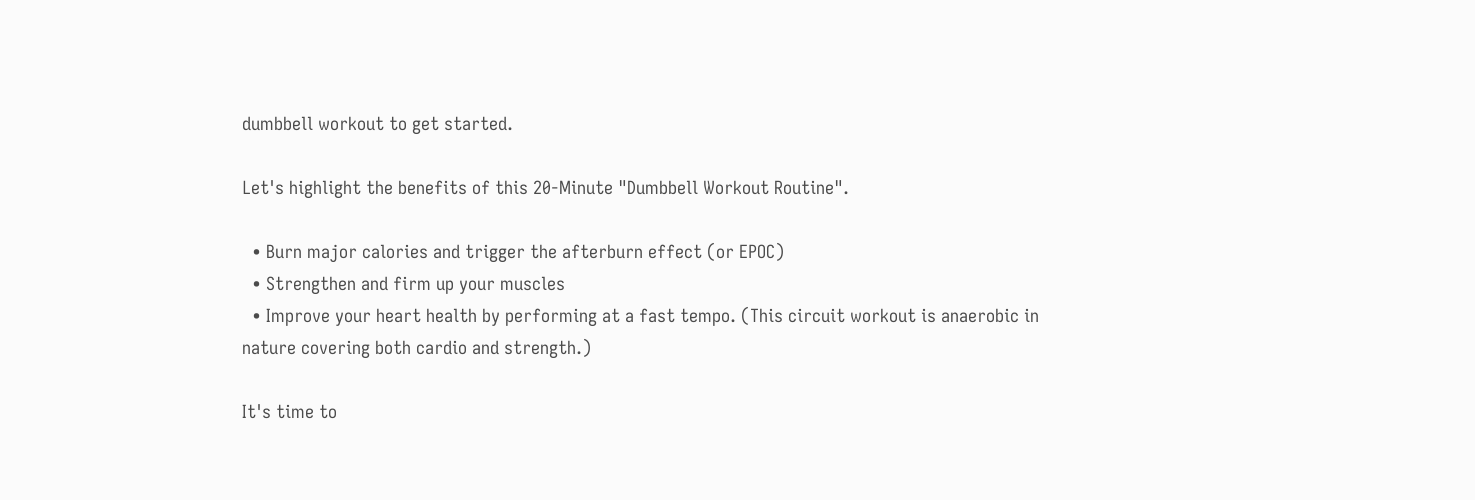dumbbell workout to get started.

Let's highlight the benefits of this 20-Minute "Dumbbell Workout Routine".

  • Burn major calories and trigger the afterburn effect (or EPOC)
  • Strengthen and firm up your muscles
  • Improve your heart health by performing at a fast tempo. (This circuit workout is anaerobic in nature covering both cardio and strength.)

It's time to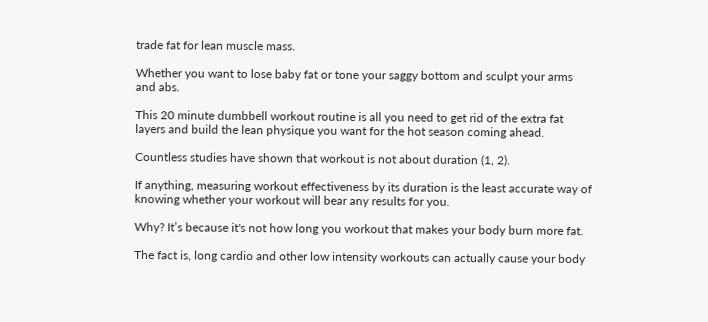trade fat for lean muscle mass.

Whether you want to lose baby fat or tone your saggy bottom and sculpt your arms and abs.

This 20 minute dumbbell workout routine is all you need to get rid of the extra fat layers and build the lean physique you want for the hot season coming ahead.

Countless studies have shown that workout is not about duration (1, 2).

If anything, measuring workout effectiveness by its duration is the least accurate way of knowing whether your workout will bear any results for you.

Why? It’s because it's not how long you workout that makes your body burn more fat.

The fact is, long cardio and other low intensity workouts can actually cause your body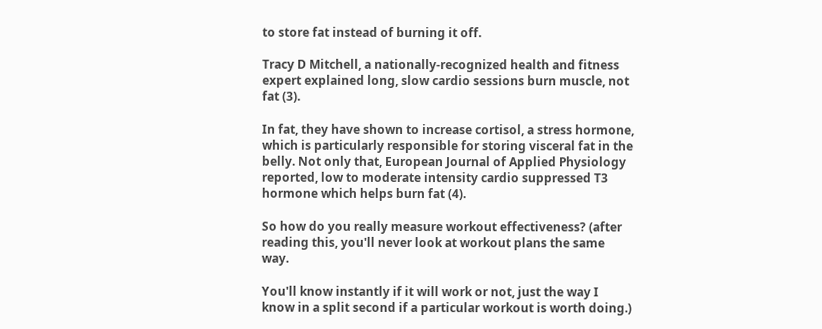to store fat instead of burning it off.

Tracy D Mitchell, a nationally-recognized health and fitness expert explained long, slow cardio sessions burn muscle, not fat (3).

In fat, they have shown to increase cortisol, a stress hormone, which is particularly responsible for storing visceral fat in the belly. Not only that, European Journal of Applied Physiology reported, low to moderate intensity cardio suppressed T3 hormone which helps burn fat (4).

So how do you really measure workout effectiveness? (after reading this, you'll never look at workout plans the same way.

You'll know instantly if it will work or not, just the way I know in a split second if a particular workout is worth doing.)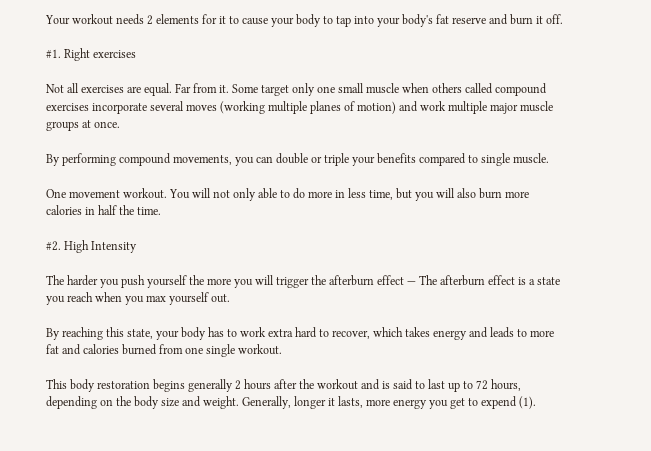Your workout needs 2 elements for it to cause your body to tap into your body's fat reserve and burn it off.

#1. Right exercises

Not all exercises are equal. Far from it. Some target only one small muscle when others called compound exercises incorporate several moves (working multiple planes of motion) and work multiple major muscle groups at once.

By performing compound movements, you can double or triple your benefits compared to single muscle.

One movement workout. You will not only able to do more in less time, but you will also burn more calories in half the time.

#2. High Intensity

The harder you push yourself the more you will trigger the afterburn effect — The afterburn effect is a state you reach when you max yourself out.

By reaching this state, your body has to work extra hard to recover, which takes energy and leads to more fat and calories burned from one single workout.

This body restoration begins generally 2 hours after the workout and is said to last up to 72 hours, depending on the body size and weight. Generally, longer it lasts, more energy you get to expend (1).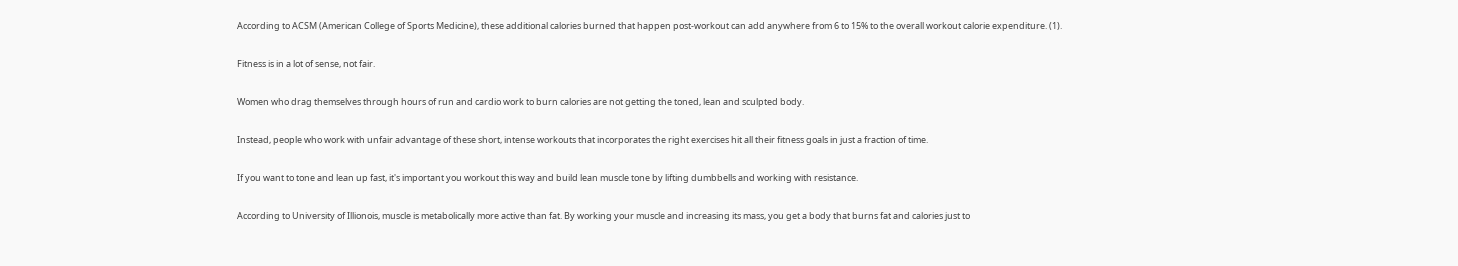According to ACSM (American College of Sports Medicine), these additional calories burned that happen post-workout can add anywhere from 6 to 15% to the overall workout calorie expenditure. (1).

Fitness is in a lot of sense, not fair.

Women who drag themselves through hours of run and cardio work to burn calories are not getting the toned, lean and sculpted body.

Instead, people who work with unfair advantage of these short, intense workouts that incorporates the right exercises hit all their fitness goals in just a fraction of time.

If you want to tone and lean up fast, it's important you workout this way and build lean muscle tone by lifting dumbbells and working with resistance.

According to University of Illionois, muscle is metabolically more active than fat. By working your muscle and increasing its mass, you get a body that burns fat and calories just to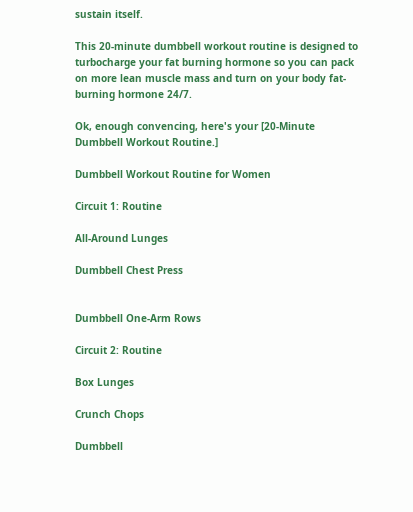sustain itself.

This 20-minute dumbbell workout routine is designed to turbocharge your fat burning hormone so you can pack on more lean muscle mass and turn on your body fat-burning hormone 24/7.

Ok, enough convencing, here's your [20-Minute Dumbbell Workout Routine.]

Dumbbell Workout Routine for Women

Circuit 1: Routine

All-Around Lunges

Dumbbell Chest Press


Dumbbell One-Arm Rows

Circuit 2: Routine

Box Lunges

Crunch Chops

Dumbbell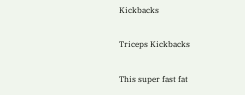Kickbacks

Triceps Kickbacks

This super fast fat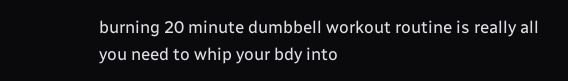burning 20 minute dumbbell workout routine is really all you need to whip your bdy into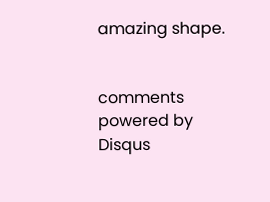amazing shape.


comments powered by Disqus